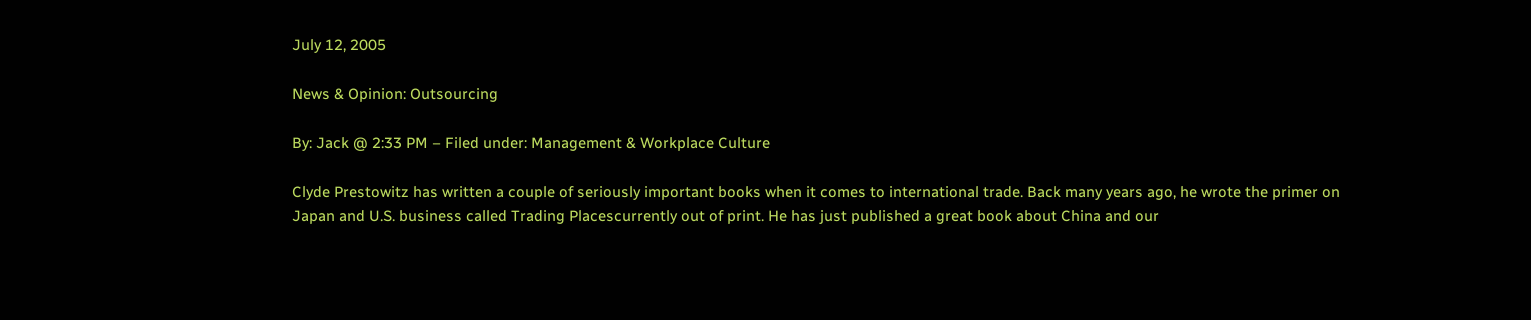July 12, 2005

News & Opinion: Outsourcing

By: Jack @ 2:33 PM – Filed under: Management & Workplace Culture

Clyde Prestowitz has written a couple of seriously important books when it comes to international trade. Back many years ago, he wrote the primer on Japan and U.S. business called Trading Placescurrently out of print. He has just published a great book about China and our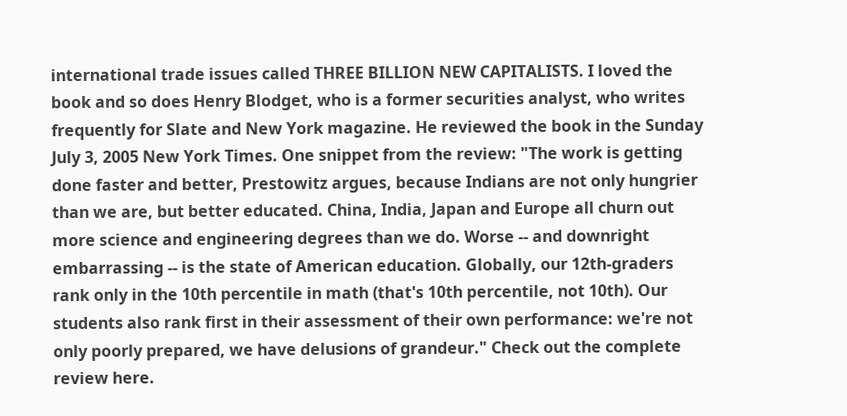international trade issues called THREE BILLION NEW CAPITALISTS. I loved the book and so does Henry Blodget, who is a former securities analyst, who writes frequently for Slate and New York magazine. He reviewed the book in the Sunday July 3, 2005 New York Times. One snippet from the review: "The work is getting done faster and better, Prestowitz argues, because Indians are not only hungrier than we are, but better educated. China, India, Japan and Europe all churn out more science and engineering degrees than we do. Worse -- and downright embarrassing -- is the state of American education. Globally, our 12th-graders rank only in the 10th percentile in math (that's 10th percentile, not 10th). Our students also rank first in their assessment of their own performance: we're not only poorly prepared, we have delusions of grandeur." Check out the complete review here.